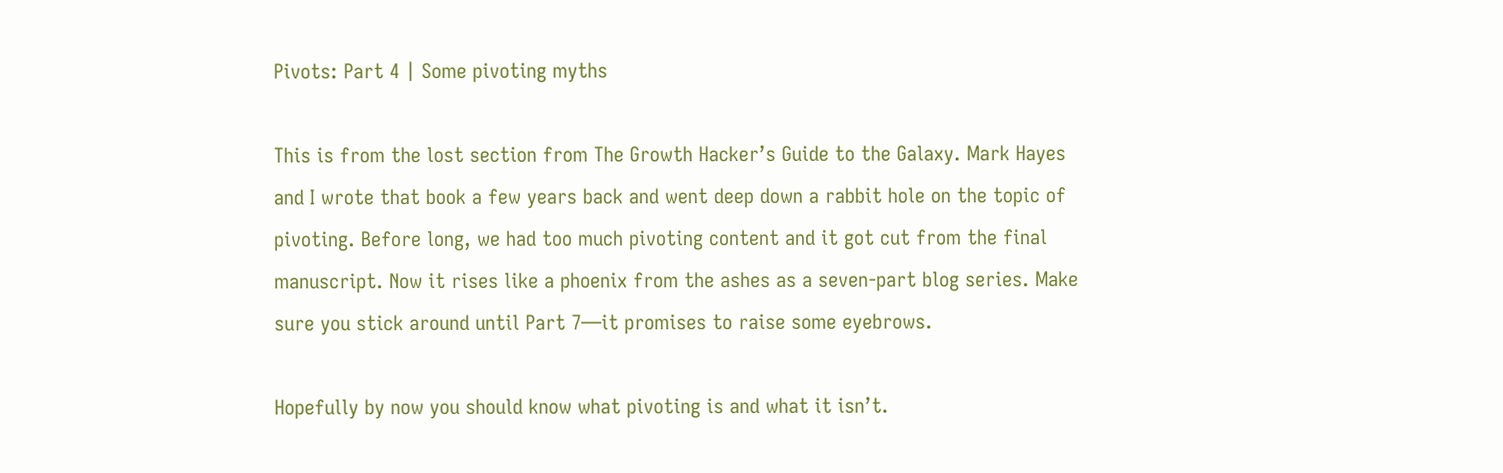Pivots: Part 4 | Some pivoting myths

This is from the lost section from The Growth Hacker’s Guide to the Galaxy. Mark Hayes and I wrote that book a few years back and went deep down a rabbit hole on the topic of pivoting. Before long, we had too much pivoting content and it got cut from the final manuscript. Now it rises like a phoenix from the ashes as a seven-part blog series. Make sure you stick around until Part 7—it promises to raise some eyebrows.

Hopefully by now you should know what pivoting is and what it isn’t.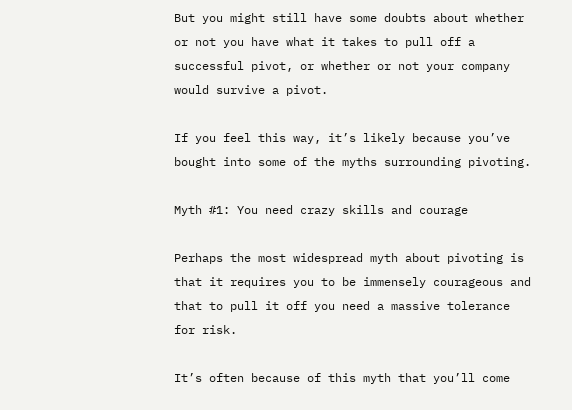But you might still have some doubts about whether or not you have what it takes to pull off a successful pivot, or whether or not your company would survive a pivot.

If you feel this way, it’s likely because you’ve bought into some of the myths surrounding pivoting.

Myth #1: You need crazy skills and courage

Perhaps the most widespread myth about pivoting is that it requires you to be immensely courageous and that to pull it off you need a massive tolerance for risk.

It’s often because of this myth that you’ll come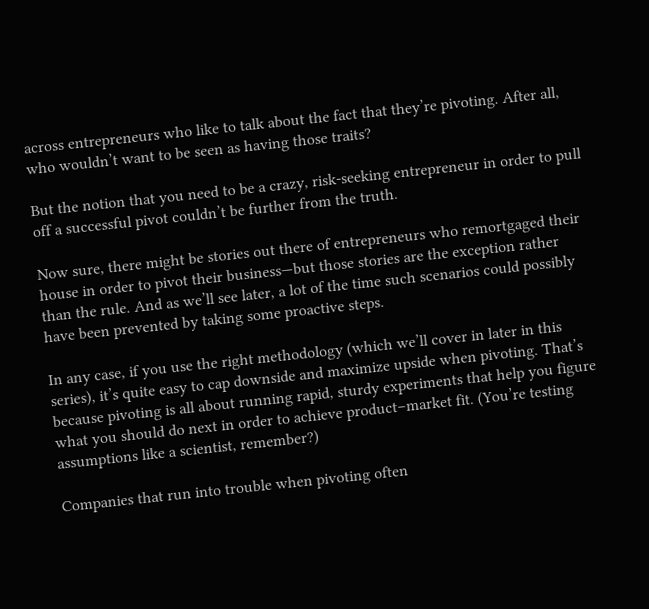across entrepreneurs who like to talk about the fact that they’re pivoting. After all, who wouldn’t want to be seen as having those traits?

But the notion that you need to be a crazy, risk-seeking entrepreneur in order to pull off a successful pivot couldn’t be further from the truth.

Now sure, there might be stories out there of entrepreneurs who remortgaged their house in order to pivot their business—but those stories are the exception rather than the rule. And as we’ll see later, a lot of the time such scenarios could possibly have been prevented by taking some proactive steps.

In any case, if you use the right methodology (which we’ll cover in later in this series), it’s quite easy to cap downside and maximize upside when pivoting. That’s because pivoting is all about running rapid, sturdy experiments that help you figure what you should do next in order to achieve product–market fit. (You’re testing assumptions like a scientist, remember?)

Companies that run into trouble when pivoting often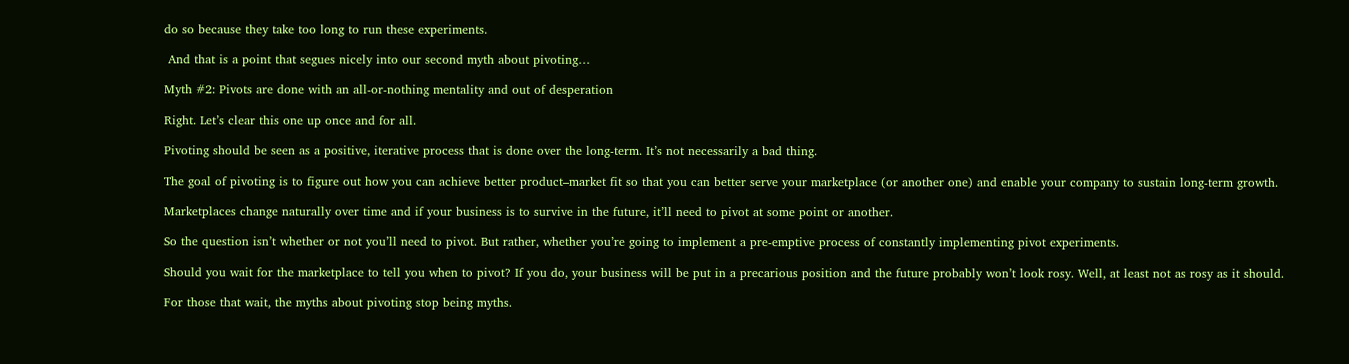do so because they take too long to run these experiments.

 And that is a point that segues nicely into our second myth about pivoting…

Myth #2: Pivots are done with an all-or-nothing mentality and out of desperation

Right. Let’s clear this one up once and for all.

Pivoting should be seen as a positive, iterative process that is done over the long-term. It’s not necessarily a bad thing.

The goal of pivoting is to figure out how you can achieve better product–market fit so that you can better serve your marketplace (or another one) and enable your company to sustain long-term growth.

Marketplaces change naturally over time and if your business is to survive in the future, it’ll need to pivot at some point or another.

So the question isn’t whether or not you’ll need to pivot. But rather, whether you’re going to implement a pre-emptive process of constantly implementing pivot experiments.

Should you wait for the marketplace to tell you when to pivot? If you do, your business will be put in a precarious position and the future probably won’t look rosy. Well, at least not as rosy as it should.

For those that wait, the myths about pivoting stop being myths.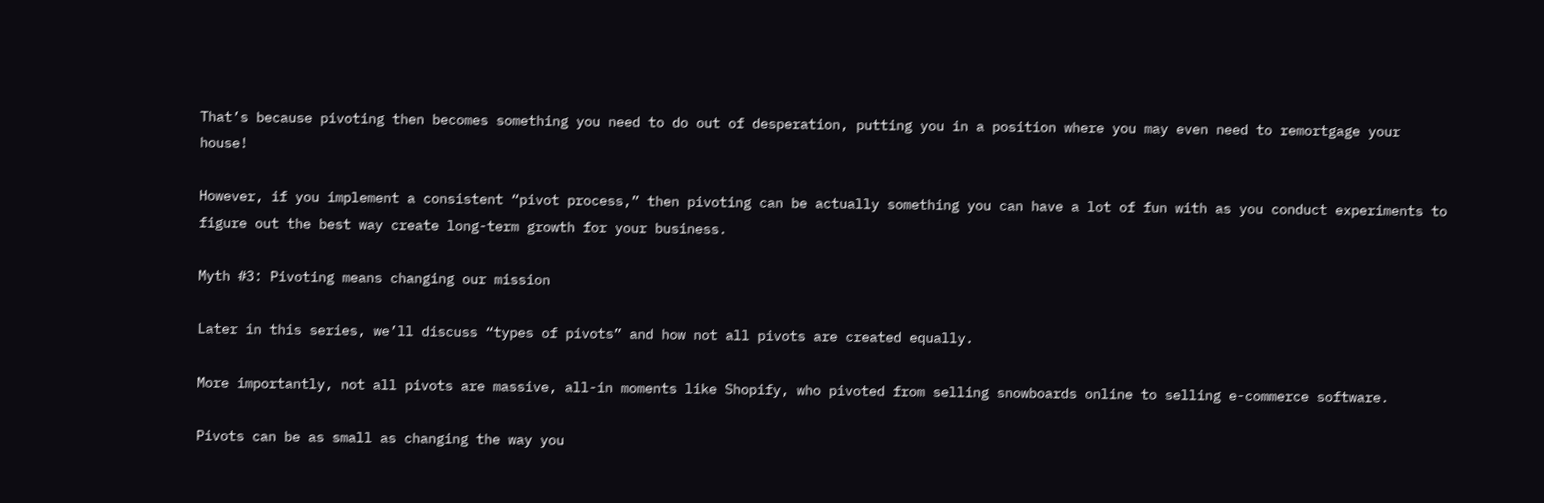That’s because pivoting then becomes something you need to do out of desperation, putting you in a position where you may even need to remortgage your house!

However, if you implement a consistent “pivot process,” then pivoting can be actually something you can have a lot of fun with as you conduct experiments to figure out the best way create long-term growth for your business.

Myth #3: Pivoting means changing our mission

Later in this series, we’ll discuss “types of pivots” and how not all pivots are created equally.

More importantly, not all pivots are massive, all-in moments like Shopify, who pivoted from selling snowboards online to selling e-commerce software.

Pivots can be as small as changing the way you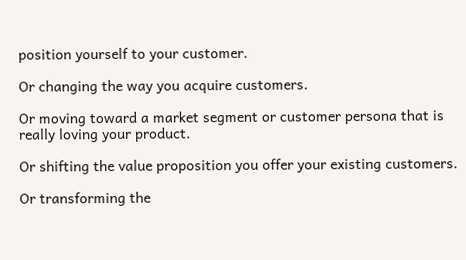position yourself to your customer.

Or changing the way you acquire customers.

Or moving toward a market segment or customer persona that is really loving your product.

Or shifting the value proposition you offer your existing customers.

Or transforming the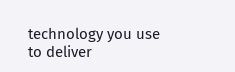technology you use to deliver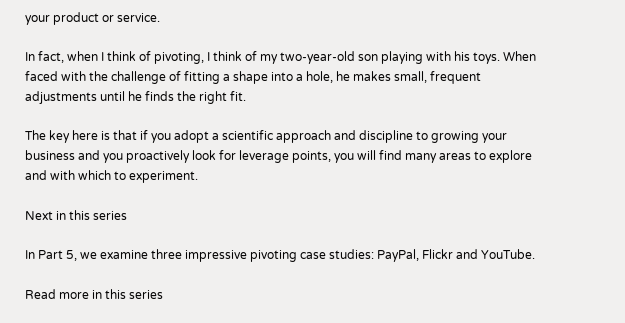your product or service.

In fact, when I think of pivoting, I think of my two-year-old son playing with his toys. When faced with the challenge of fitting a shape into a hole, he makes small, frequent adjustments until he finds the right fit.

The key here is that if you adopt a scientific approach and discipline to growing your business and you proactively look for leverage points, you will find many areas to explore and with which to experiment.

Next in this series

In Part 5, we examine three impressive pivoting case studies: PayPal, Flickr and YouTube.

Read more in this series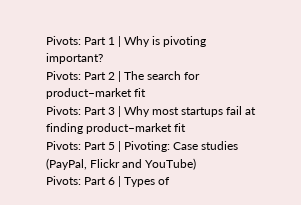Pivots: Part 1 | Why is pivoting important?
Pivots: Part 2 | The search for product–market fit
Pivots: Part 3 | Why most startups fail at finding product–market fit
Pivots: Part 5 | Pivoting: Case studies (PayPal, Flickr and YouTube)
Pivots: Part 6 | Types of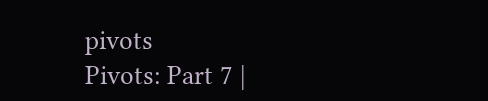pivots
Pivots: Part 7 |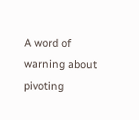A word of warning about pivoting